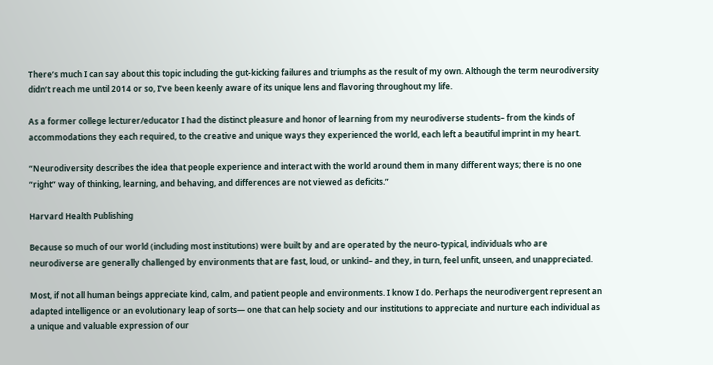There’s much I can say about this topic including the gut-kicking failures and triumphs as the result of my own. Although the term neurodiversity didn’t reach me until 2014 or so, I’ve been keenly aware of its unique lens and flavoring throughout my life.

As a former college lecturer/educator I had the distinct pleasure and honor of learning from my neurodiverse students– from the kinds of accommodations they each required, to the creative and unique ways they experienced the world, each left a beautiful imprint in my heart.

“Neurodiversity describes the idea that people experience and interact with the world around them in many different ways; there is no one “right” way of thinking, learning, and behaving, and differences are not viewed as deficits.”

Harvard Health Publishing

Because so much of our world (including most institutions) were built by and are operated by the neuro-typical, individuals who are neurodiverse are generally challenged by environments that are fast, loud, or unkind– and they, in turn, feel unfit, unseen, and unappreciated.

Most, if not all human beings appreciate kind, calm, and patient people and environments. I know I do. Perhaps the neurodivergent represent an adapted intelligence or an evolutionary leap of sorts— one that can help society and our institutions to appreciate and nurture each individual as a unique and valuable expression of our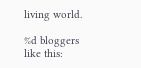living world.

%d bloggers like this: